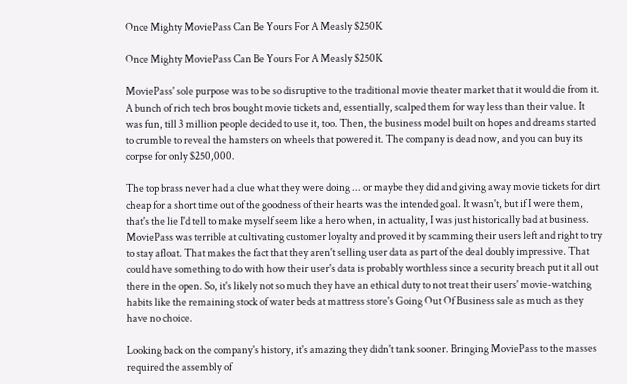Once Mighty MoviePass Can Be Yours For A Measly $250K

Once Mighty MoviePass Can Be Yours For A Measly $250K

MoviePass' sole purpose was to be so disruptive to the traditional movie theater market that it would die from it. A bunch of rich tech bros bought movie tickets and, essentially, scalped them for way less than their value. It was fun, till 3 million people decided to use it, too. Then, the business model built on hopes and dreams started to crumble to reveal the hamsters on wheels that powered it. The company is dead now, and you can buy its corpse for only $250,000.

The top brass never had a clue what they were doing ... or maybe they did and giving away movie tickets for dirt cheap for a short time out of the goodness of their hearts was the intended goal. It wasn't, but if I were them, that's the lie I'd tell to make myself seem like a hero when, in actuality, I was just historically bad at business. MoviePass was terrible at cultivating customer loyalty and proved it by scamming their users left and right to try to stay afloat. That makes the fact that they aren't selling user data as part of the deal doubly impressive. That could have something to do with how their user's data is probably worthless since a security breach put it all out there in the open. So, it's likely not so much they have an ethical duty to not treat their users' movie-watching habits like the remaining stock of water beds at mattress store's Going Out Of Business sale as much as they have no choice.

Looking back on the company's history, it's amazing they didn't tank sooner. Bringing MoviePass to the masses required the assembly of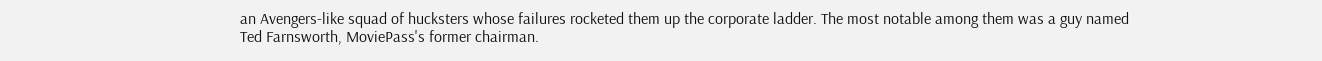an Avengers-like squad of hucksters whose failures rocketed them up the corporate ladder. The most notable among them was a guy named Ted Farnsworth, MoviePass's former chairman.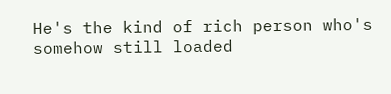He's the kind of rich person who's somehow still loaded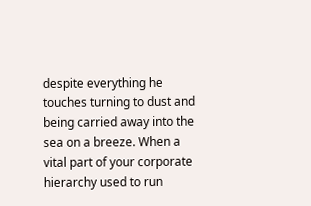despite everything he touches turning to dust and being carried away into the sea on a breeze. When a vital part of your corporate hierarchy used to run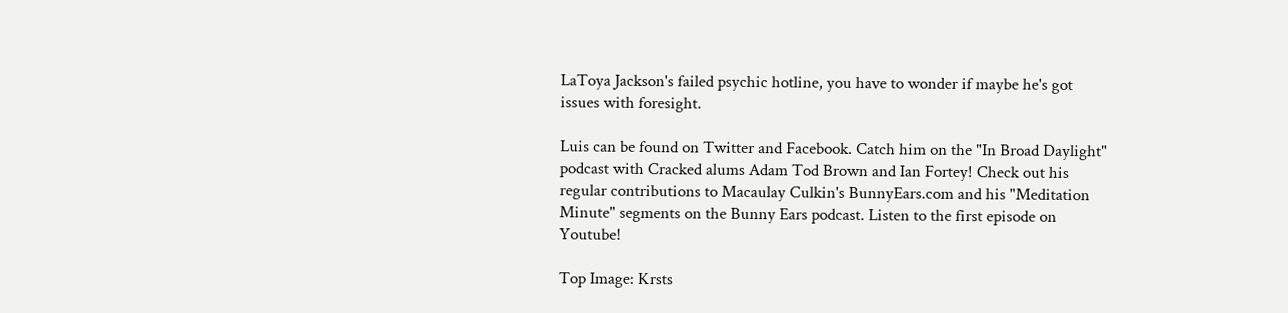LaToya Jackson's failed psychic hotline, you have to wonder if maybe he's got issues with foresight.

Luis can be found on Twitter and Facebook. Catch him on the "In Broad Daylight" podcast with Cracked alums Adam Tod Brown and Ian Fortey! Check out his regular contributions to Macaulay Culkin's BunnyEars.com and his "Meditation Minute" segments on the Bunny Ears podcast. Listen to the first episode on Youtube!

Top Image: Krsts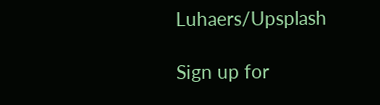Luhaers/Upsplash

Sign up for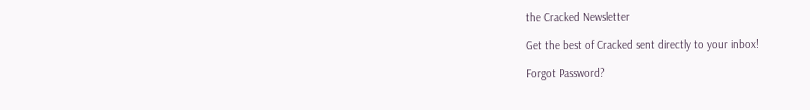the Cracked Newsletter

Get the best of Cracked sent directly to your inbox!

Forgot Password?